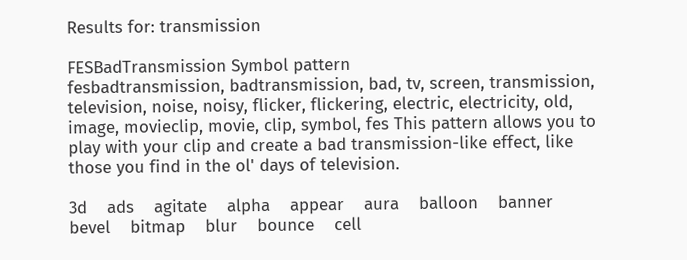Results for: transmission

FESBadTransmission Symbol pattern
fesbadtransmission, badtransmission, bad, tv, screen, transmission, television, noise, noisy, flicker, flickering, electric, electricity, old, image, movieclip, movie, clip, symbol, fes This pattern allows you to play with your clip and create a bad transmission-like effect, like those you find in the ol' days of television.

3d    ads    agitate    alpha    appear    aura    balloon    banner    bevel    bitmap    blur    bounce    cell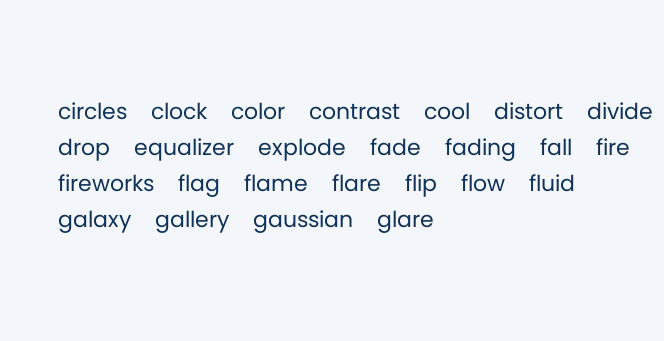circles    clock    color    contrast    cool    distort    divide    drop    equalizer    explode    fade    fading    fall    fire    fireworks    flag    flame    flare    flip    flow    fluid    galaxy    gallery    gaussian    glare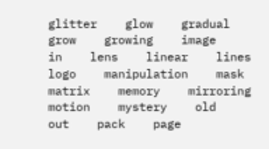glitter    glow    gradual    grow    growing    image    in    lens    linear    lines    logo    manipulation    mask    matrix    memory    mirroring    motion    mystery    old    out    pack    page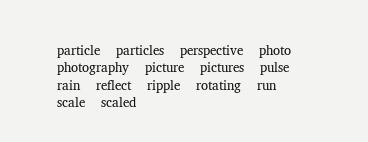particle    particles    perspective    photo    photography    picture    pictures    pulse    rain    reflect    ripple    rotating    run    scale    scaled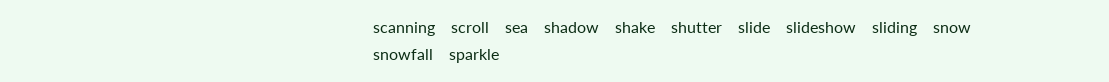scanning    scroll    sea    shadow    shake    shutter    slide    slideshow    sliding    snow    snowfall    sparkle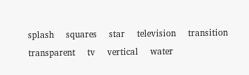splash    squares    star    television    transition    transparent    tv    vertical    water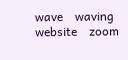wave    waving    website    zoom